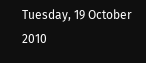Tuesday, 19 October 2010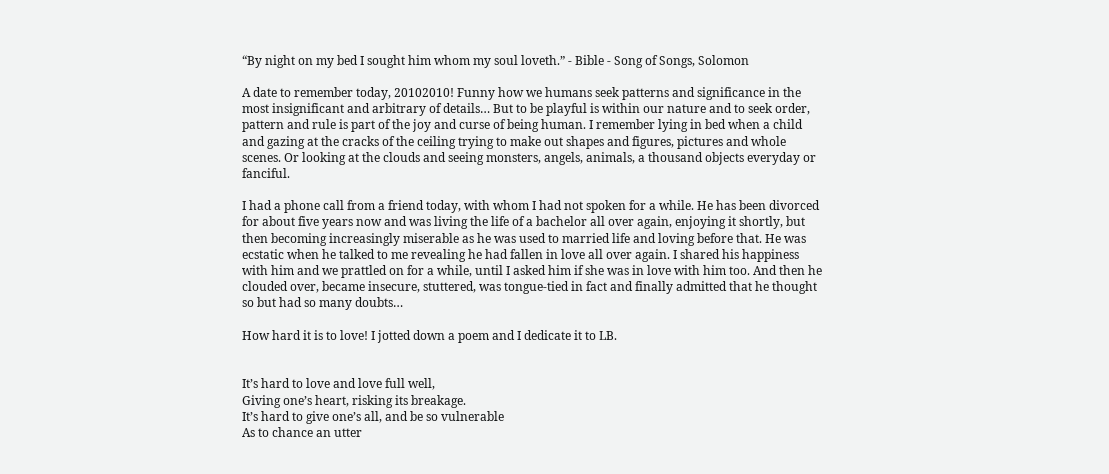“By night on my bed I sought him whom my soul loveth.” - Bible - Song of Songs, Solomon

A date to remember today, 20102010! Funny how we humans seek patterns and significance in the most insignificant and arbitrary of details… But to be playful is within our nature and to seek order, pattern and rule is part of the joy and curse of being human. I remember lying in bed when a child and gazing at the cracks of the ceiling trying to make out shapes and figures, pictures and whole scenes. Or looking at the clouds and seeing monsters, angels, animals, a thousand objects everyday or fanciful.

I had a phone call from a friend today, with whom I had not spoken for a while. He has been divorced for about five years now and was living the life of a bachelor all over again, enjoying it shortly, but then becoming increasingly miserable as he was used to married life and loving before that. He was ecstatic when he talked to me revealing he had fallen in love all over again. I shared his happiness with him and we prattled on for a while, until I asked him if she was in love with him too. And then he clouded over, became insecure, stuttered, was tongue-tied in fact and finally admitted that he thought so but had so many doubts…

How hard it is to love! I jotted down a poem and I dedicate it to LB.


It’s hard to love and love full well,
Giving one’s heart, risking its breakage.
It’s hard to give one’s all, and be so vulnerable
As to chance an utter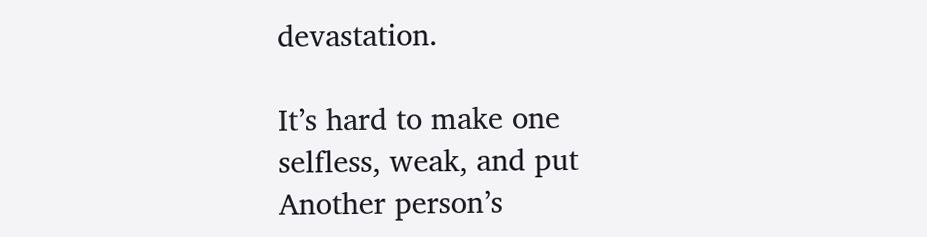devastation.

It’s hard to make one selfless, weak, and put
Another person’s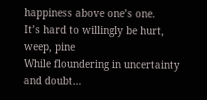happiness above one’s one.
It’s hard to willingly be hurt, weep, pine
While floundering in uncertainty and doubt…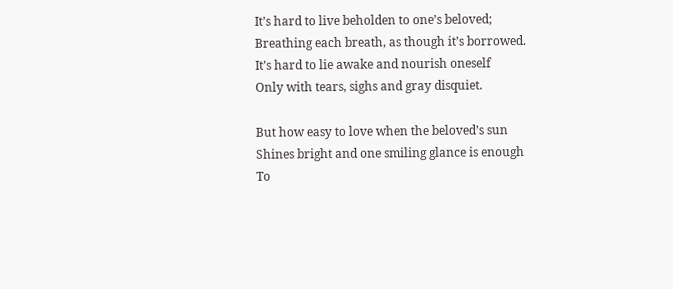It’s hard to live beholden to one’s beloved;
Breathing each breath, as though it’s borrowed.
It’s hard to lie awake and nourish oneself
Only with tears, sighs and gray disquiet.

But how easy to love when the beloved’s sun
Shines bright and one smiling glance is enough
To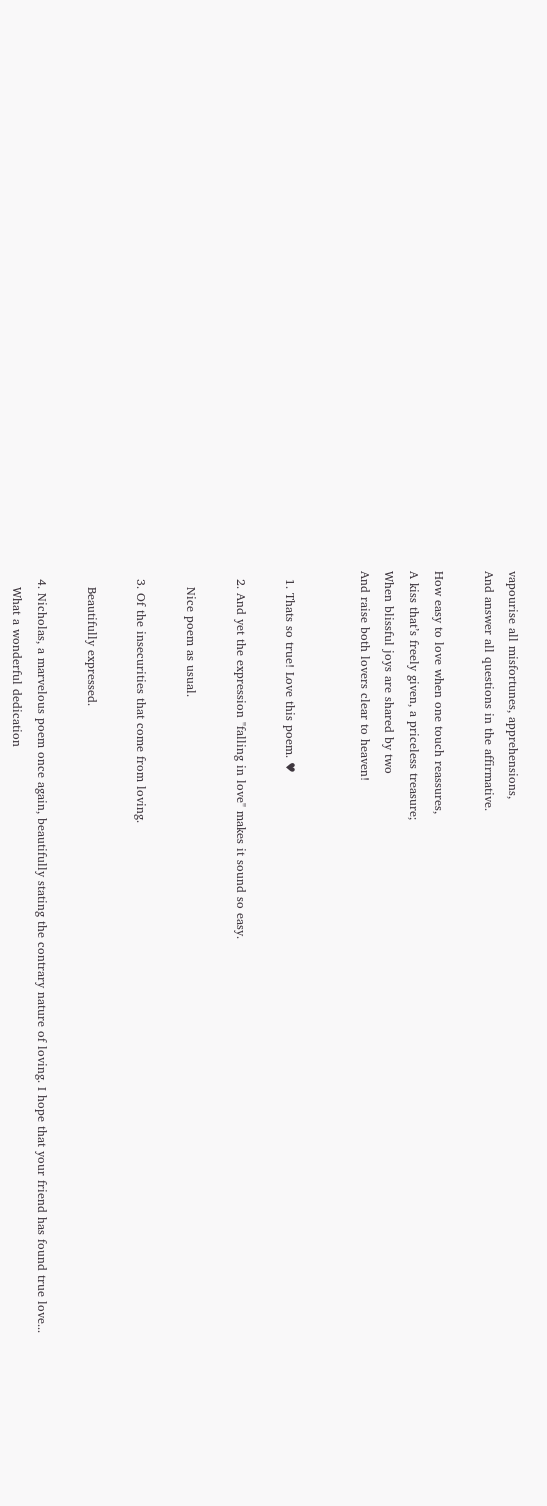vapourise all misfortunes, apprehensions,
And answer all questions in the affirmative.

How easy to love when one touch reassures,
A kiss that’s freely given, a priceless treasure;
When blissful joys are shared by two
And raise both lovers clear to heaven!


  1. Thats so true! Love this poem. ♥

  2. And yet the expression "falling in love" makes it sound so easy.

    Nice poem as usual.

  3. Of the insecurities that come from loving.

    Beautifully expressed.

  4. Nicholas, a marvelous poem once again, beautifully stating the contrary nature of loving. I hope that your friend has found true love...
    What a wonderful dedication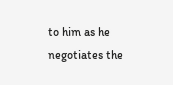to him as he negotiates the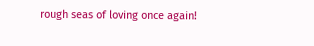rough seas of loving once again!